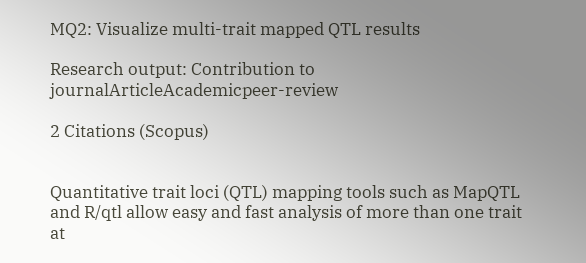MQ2: Visualize multi-trait mapped QTL results

Research output: Contribution to journalArticleAcademicpeer-review

2 Citations (Scopus)


Quantitative trait loci (QTL) mapping tools such as MapQTL and R/qtl allow easy and fast analysis of more than one trait at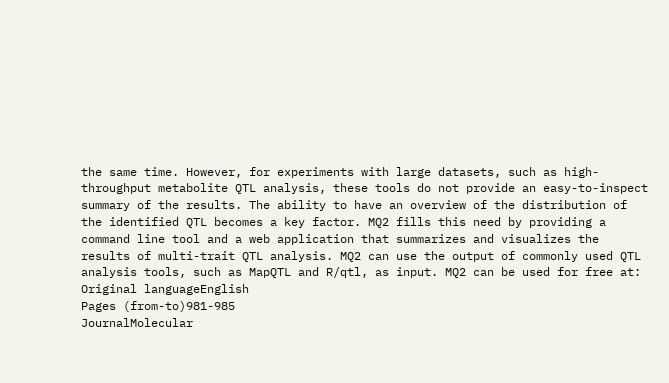the same time. However, for experiments with large datasets, such as high-throughput metabolite QTL analysis, these tools do not provide an easy-to-inspect summary of the results. The ability to have an overview of the distribution of the identified QTL becomes a key factor. MQ2 fills this need by providing a command line tool and a web application that summarizes and visualizes the results of multi-trait QTL analysis. MQ2 can use the output of commonly used QTL analysis tools, such as MapQTL and R/qtl, as input. MQ2 can be used for free at:
Original languageEnglish
Pages (from-to)981-985
JournalMolecular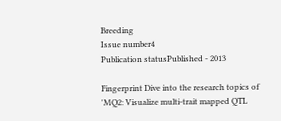Breeding
Issue number4
Publication statusPublished - 2013

Fingerprint Dive into the research topics of 'MQ2: Visualize multi-trait mapped QTL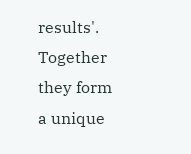results'. Together they form a unique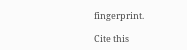fingerprint.

Cite this